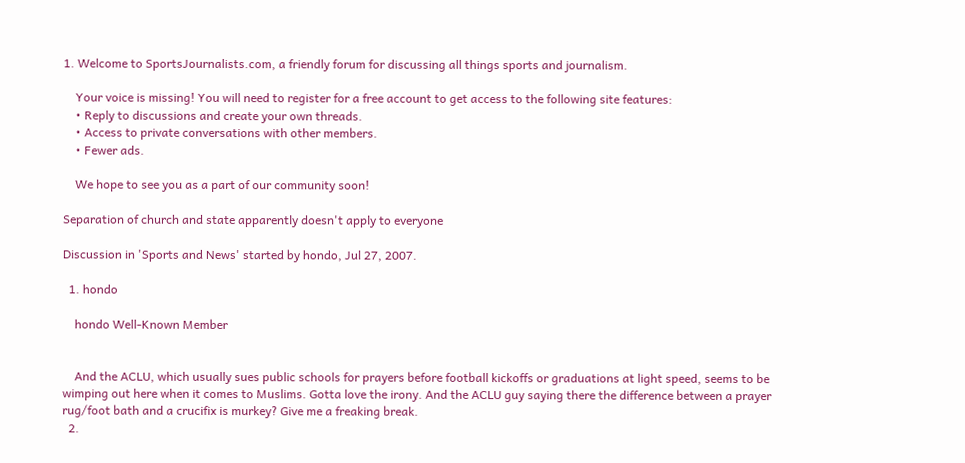1. Welcome to SportsJournalists.com, a friendly forum for discussing all things sports and journalism.

    Your voice is missing! You will need to register for a free account to get access to the following site features:
    • Reply to discussions and create your own threads.
    • Access to private conversations with other members.
    • Fewer ads.

    We hope to see you as a part of our community soon!

Separation of church and state apparently doesn't apply to everyone

Discussion in 'Sports and News' started by hondo, Jul 27, 2007.

  1. hondo

    hondo Well-Known Member


    And the ACLU, which usually sues public schools for prayers before football kickoffs or graduations at light speed, seems to be wimping out here when it comes to Muslims. Gotta love the irony. And the ACLU guy saying there the difference between a prayer rug/foot bath and a crucifix is murkey? Give me a freaking break.
  2.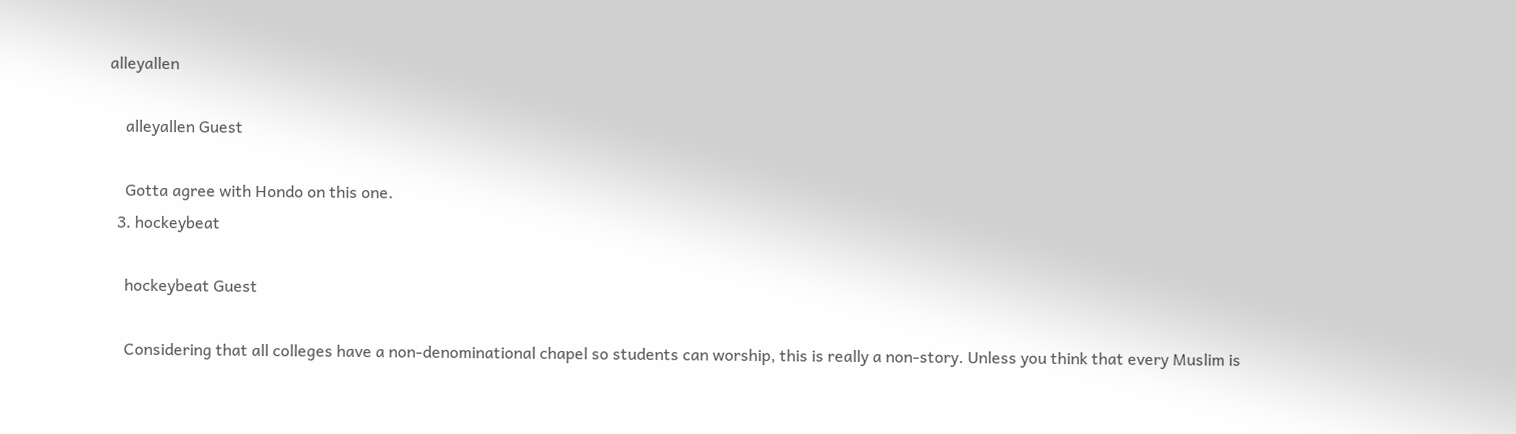alleyallen

    alleyallen Guest

    Gotta agree with Hondo on this one.
  3. hockeybeat

    hockeybeat Guest

    Considering that all colleges have a non-denominational chapel so students can worship, this is really a non-story. Unless you think that every Muslim is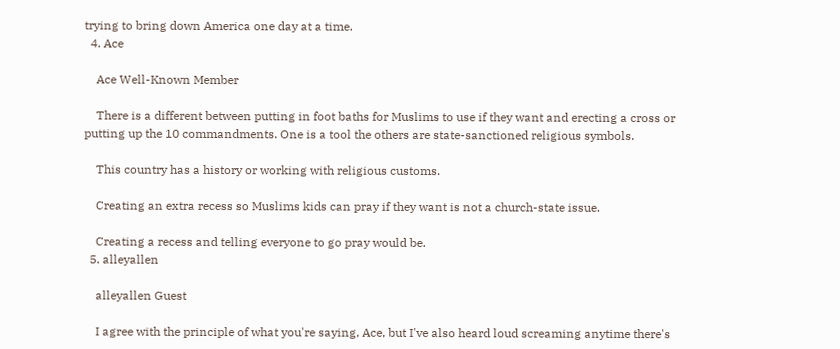trying to bring down America one day at a time.
  4. Ace

    Ace Well-Known Member

    There is a different between putting in foot baths for Muslims to use if they want and erecting a cross or putting up the 10 commandments. One is a tool the others are state-sanctioned religious symbols.

    This country has a history or working with religious customs.

    Creating an extra recess so Muslims kids can pray if they want is not a church-state issue.

    Creating a recess and telling everyone to go pray would be.
  5. alleyallen

    alleyallen Guest

    I agree with the principle of what you're saying, Ace, but I've also heard loud screaming anytime there's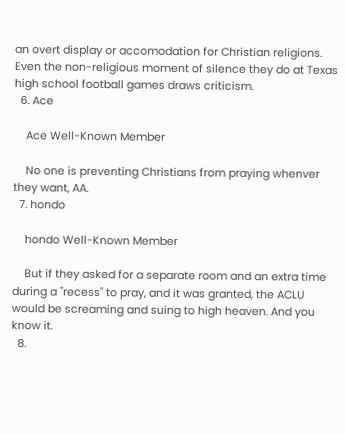an overt display or accomodation for Christian religions. Even the non-religious moment of silence they do at Texas high school football games draws criticism.
  6. Ace

    Ace Well-Known Member

    No one is preventing Christians from praying whenver they want, AA.
  7. hondo

    hondo Well-Known Member

    But if they asked for a separate room and an extra time during a "recess" to pray, and it was granted, the ACLU would be screaming and suing to high heaven. And you know it.
  8.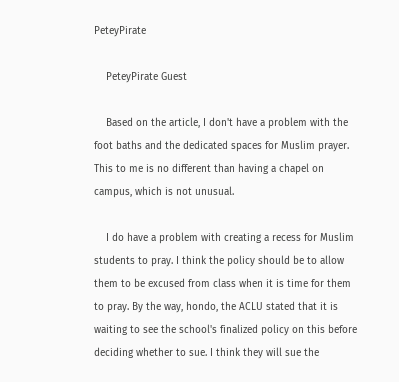PeteyPirate

    PeteyPirate Guest

    Based on the article, I don't have a problem with the foot baths and the dedicated spaces for Muslim prayer. This to me is no different than having a chapel on campus, which is not unusual.

    I do have a problem with creating a recess for Muslim students to pray. I think the policy should be to allow them to be excused from class when it is time for them to pray. By the way, hondo, the ACLU stated that it is waiting to see the school's finalized policy on this before deciding whether to sue. I think they will sue the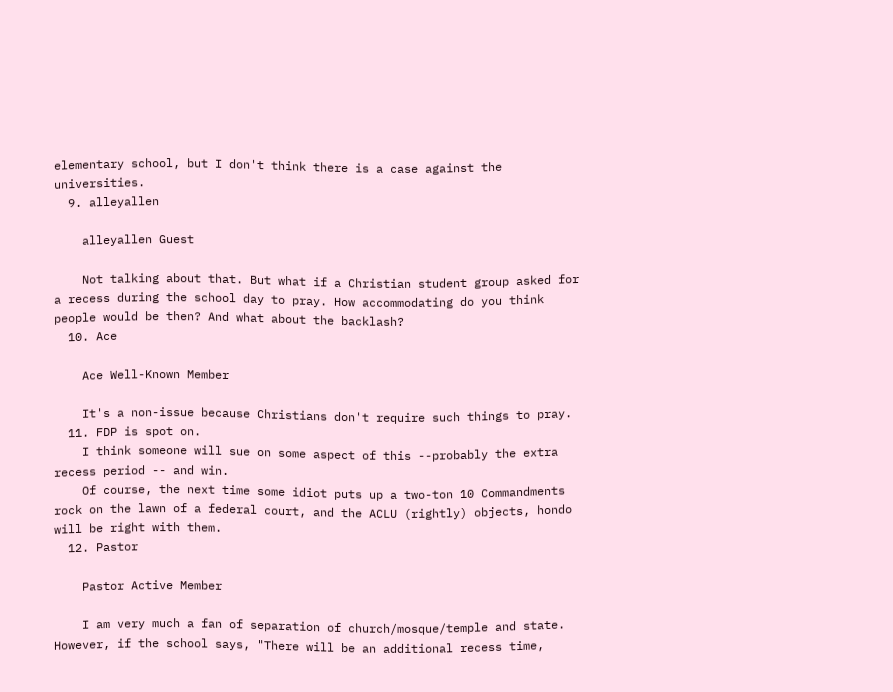elementary school, but I don't think there is a case against the universities.
  9. alleyallen

    alleyallen Guest

    Not talking about that. But what if a Christian student group asked for a recess during the school day to pray. How accommodating do you think people would be then? And what about the backlash?
  10. Ace

    Ace Well-Known Member

    It's a non-issue because Christians don't require such things to pray.
  11. FDP is spot on.
    I think someone will sue on some aspect of this --probably the extra recess period -- and win.
    Of course, the next time some idiot puts up a two-ton 10 Commandments rock on the lawn of a federal court, and the ACLU (rightly) objects, hondo will be right with them.
  12. Pastor

    Pastor Active Member

    I am very much a fan of separation of church/mosque/temple and state. However, if the school says, "There will be an additional recess time,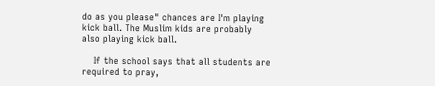do as you please" chances are I'm playing kick ball. The Muslim kids are probably also playing kick ball.

    If the school says that all students are required to pray,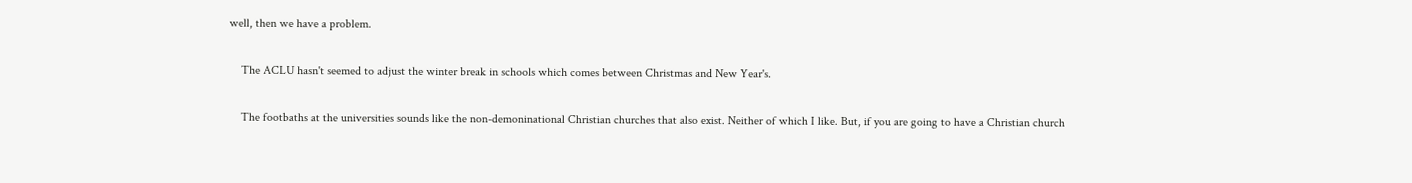well, then we have a problem.

    The ACLU hasn't seemed to adjust the winter break in schools which comes between Christmas and New Year's.

    The footbaths at the universities sounds like the non-demoninational Christian churches that also exist. Neither of which I like. But, if you are going to have a Christian church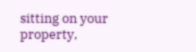sitting on your property,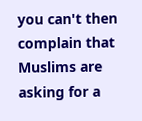you can't then complain that Muslims are asking for a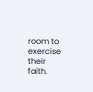room to exercise their faith.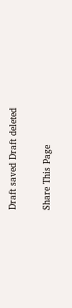Draft saved Draft deleted

Share This Page